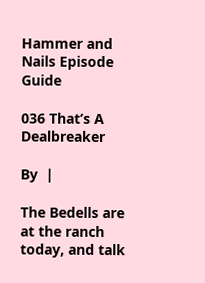Hammer and Nails Episode Guide

036 That’s A Dealbreaker

By  |

The Bedells are at the ranch today, and talk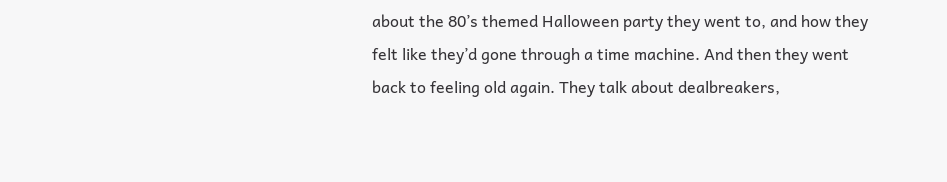about the 80’s themed Halloween party they went to, and how they felt like they’d gone through a time machine. And then they went back to feeling old again. They talk about dealbreakers,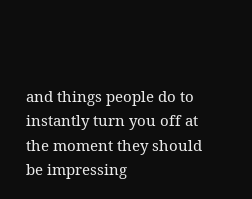and things people do to instantly turn you off at the moment they should be impressing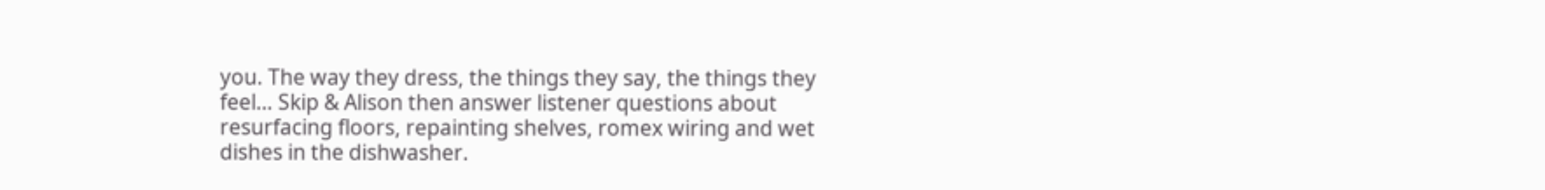you. The way they dress, the things they say, the things they feel… Skip & Alison then answer listener questions about resurfacing floors, repainting shelves, romex wiring and wet dishes in the dishwasher.